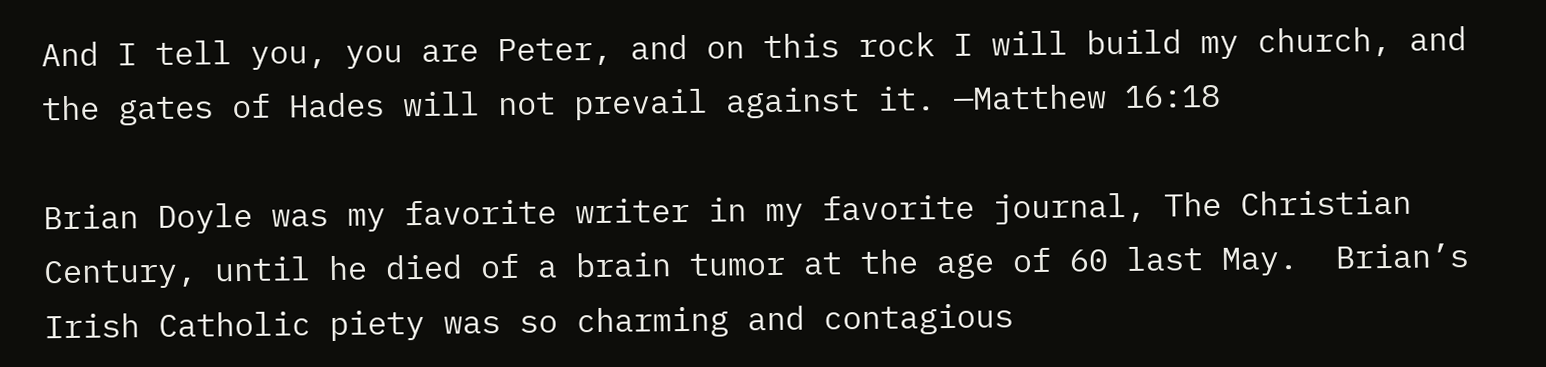And I tell you, you are Peter, and on this rock I will build my church, and the gates of Hades will not prevail against it. —Matthew 16:18

Brian Doyle was my favorite writer in my favorite journal, The Christian Century, until he died of a brain tumor at the age of 60 last May.  Brian’s Irish Catholic piety was so charming and contagious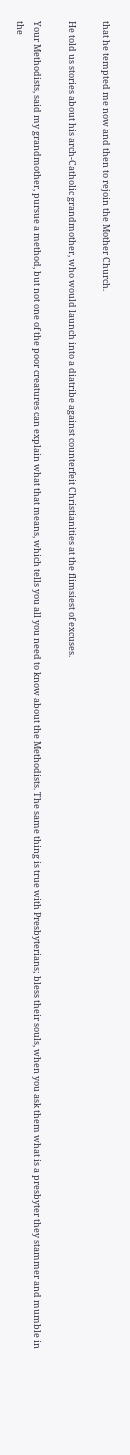that he tempted me now and then to rejoin the Mother Church.

He told us stories about his arch-Catholic grandmother, who would launch into a diatribe against counterfeit Christianities at the flimsiest of excuses.

Your Methodists, said my grandmother, pursue a method, but not one of the poor creatures can explain what that means, which tells you all you need to know about the Methodists. The same thing is true with Presbyterians; bless their souls, when you ask them what is a presbyter they stammer and mumble in the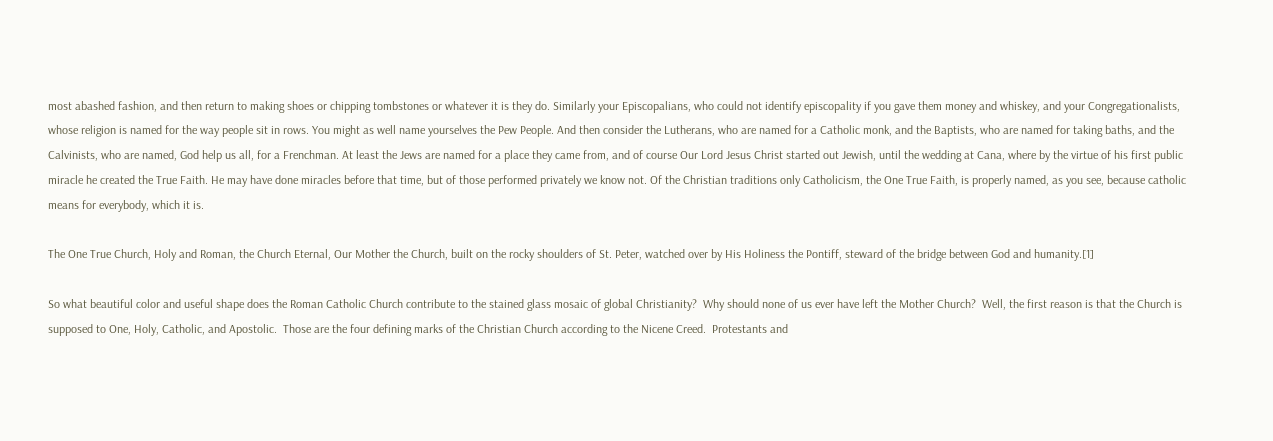most abashed fashion, and then return to making shoes or chipping tombstones or whatever it is they do. Similarly your Episcopalians, who could not identify episcopality if you gave them money and whiskey, and your Congregationalists, whose religion is named for the way people sit in rows. You might as well name yourselves the Pew People. And then consider the Lutherans, who are named for a Catholic monk, and the Baptists, who are named for taking baths, and the Calvinists, who are named, God help us all, for a Frenchman. At least the Jews are named for a place they came from, and of course Our Lord Jesus Christ started out Jewish, until the wedding at Cana, where by the virtue of his first public miracle he created the True Faith. He may have done miracles before that time, but of those performed privately we know not. Of the Christian traditions only Catholicism, the One True Faith, is properly named, as you see, because catholic means for everybody, which it is.

The One True Church, Holy and Roman, the Church Eternal, Our Mother the Church, built on the rocky shoulders of St. Peter, watched over by His Holiness the Pontiff, steward of the bridge between God and humanity.[1]

So what beautiful color and useful shape does the Roman Catholic Church contribute to the stained glass mosaic of global Christianity?  Why should none of us ever have left the Mother Church?  Well, the first reason is that the Church is supposed to One, Holy, Catholic, and Apostolic.  Those are the four defining marks of the Christian Church according to the Nicene Creed.  Protestants and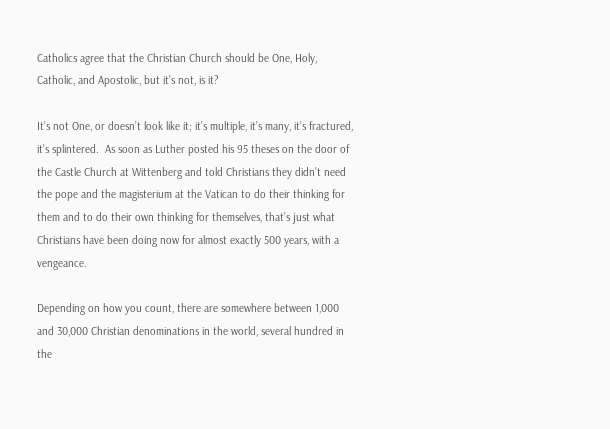Catholics agree that the Christian Church should be One, Holy, Catholic, and Apostolic, but it’s not, is it?

It’s not One, or doesn’t look like it; it’s multiple, it’s many, it’s fractured, it’s splintered.  As soon as Luther posted his 95 theses on the door of the Castle Church at Wittenberg and told Christians they didn’t need the pope and the magisterium at the Vatican to do their thinking for them and to do their own thinking for themselves, that’s just what Christians have been doing now for almost exactly 500 years, with a vengeance.

Depending on how you count, there are somewhere between 1,000 and 30,000 Christian denominations in the world, several hundred in the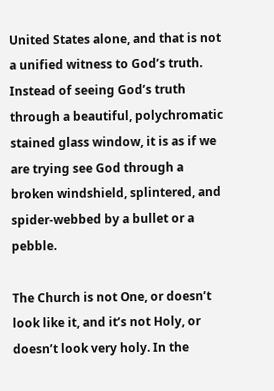United States alone, and that is not a unified witness to God’s truth.  Instead of seeing God’s truth through a beautiful, polychromatic stained glass window, it is as if we are trying see God through a broken windshield, splintered, and spider-webbed by a bullet or a pebble.

The Church is not One, or doesn’t look like it, and it’s not Holy, or doesn’t look very holy. In the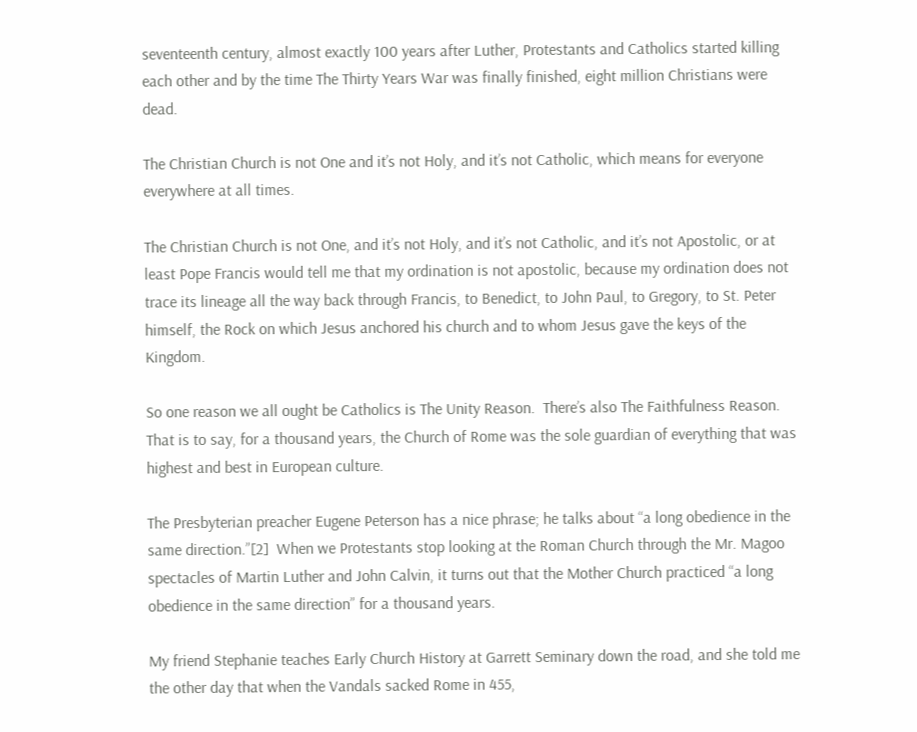seventeenth century, almost exactly 100 years after Luther, Protestants and Catholics started killing each other and by the time The Thirty Years War was finally finished, eight million Christians were dead.

The Christian Church is not One and it’s not Holy, and it’s not Catholic, which means for everyone everywhere at all times.

The Christian Church is not One, and it’s not Holy, and it’s not Catholic, and it’s not Apostolic, or at least Pope Francis would tell me that my ordination is not apostolic, because my ordination does not trace its lineage all the way back through Francis, to Benedict, to John Paul, to Gregory, to St. Peter himself, the Rock on which Jesus anchored his church and to whom Jesus gave the keys of the Kingdom.

So one reason we all ought be Catholics is The Unity Reason.  There’s also The Faithfulness Reason.  That is to say, for a thousand years, the Church of Rome was the sole guardian of everything that was highest and best in European culture.

The Presbyterian preacher Eugene Peterson has a nice phrase; he talks about “a long obedience in the same direction.”[2]  When we Protestants stop looking at the Roman Church through the Mr. Magoo spectacles of Martin Luther and John Calvin, it turns out that the Mother Church practiced “a long obedience in the same direction” for a thousand years.

My friend Stephanie teaches Early Church History at Garrett Seminary down the road, and she told me the other day that when the Vandals sacked Rome in 455,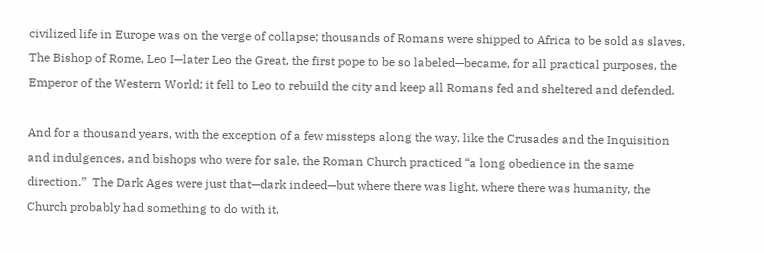civilized life in Europe was on the verge of collapse; thousands of Romans were shipped to Africa to be sold as slaves.  The Bishop of Rome, Leo I—later Leo the Great, the first pope to be so labeled—became, for all practical purposes, the Emperor of the Western World; it fell to Leo to rebuild the city and keep all Romans fed and sheltered and defended.

And for a thousand years, with the exception of a few missteps along the way, like the Crusades and the Inquisition and indulgences, and bishops who were for sale, the Roman Church practiced “a long obedience in the same direction.”  The Dark Ages were just that—dark indeed—but where there was light, where there was humanity, the Church probably had something to do with it.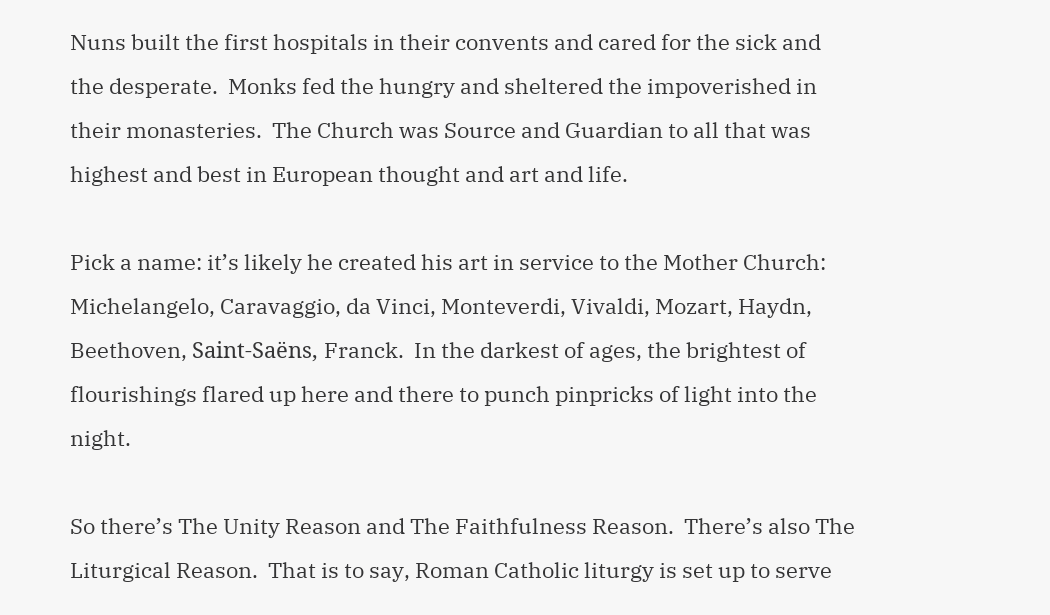Nuns built the first hospitals in their convents and cared for the sick and the desperate.  Monks fed the hungry and sheltered the impoverished in their monasteries.  The Church was Source and Guardian to all that was highest and best in European thought and art and life.

Pick a name: it’s likely he created his art in service to the Mother Church: Michelangelo, Caravaggio, da Vinci, Monteverdi, Vivaldi, Mozart, Haydn, Beethoven, Saint-Saëns, Franck.  In the darkest of ages, the brightest of flourishings flared up here and there to punch pinpricks of light into the night.

So there’s The Unity Reason and The Faithfulness Reason.  There’s also The Liturgical Reason.  That is to say, Roman Catholic liturgy is set up to serve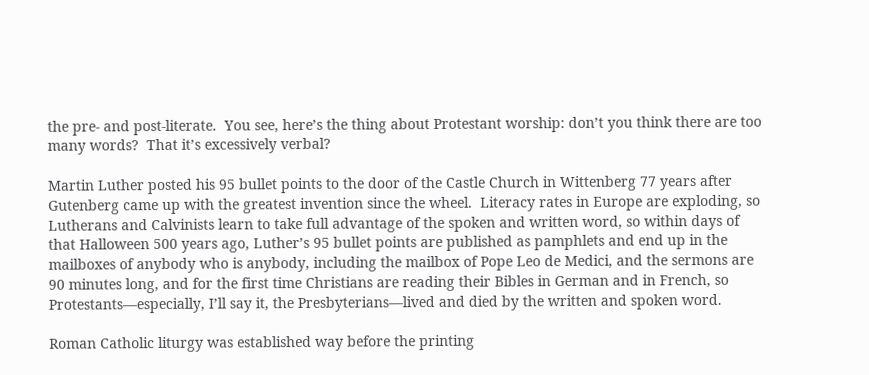the pre- and post-literate.  You see, here’s the thing about Protestant worship: don’t you think there are too many words?  That it’s excessively verbal?

Martin Luther posted his 95 bullet points to the door of the Castle Church in Wittenberg 77 years after Gutenberg came up with the greatest invention since the wheel.  Literacy rates in Europe are exploding, so Lutherans and Calvinists learn to take full advantage of the spoken and written word, so within days of that Halloween 500 years ago, Luther’s 95 bullet points are published as pamphlets and end up in the mailboxes of anybody who is anybody, including the mailbox of Pope Leo de Medici, and the sermons are 90 minutes long, and for the first time Christians are reading their Bibles in German and in French, so Protestants—especially, I’ll say it, the Presbyterians—lived and died by the written and spoken word.

Roman Catholic liturgy was established way before the printing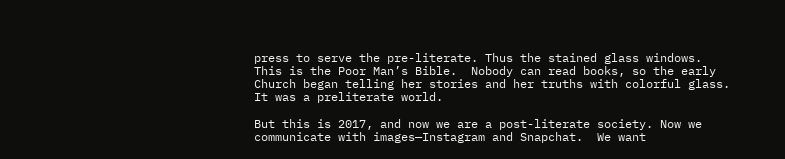press to serve the pre-literate. Thus the stained glass windows.  This is the Poor Man’s Bible.  Nobody can read books, so the early Church began telling her stories and her truths with colorful glass.  It was a preliterate world.

But this is 2017, and now we are a post-literate society. Now we communicate with images—Instagram and Snapchat.  We want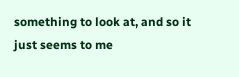something to look at, and so it just seems to me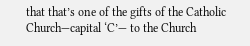that that’s one of the gifts of the Catholic Church—capital ‘C’— to the Church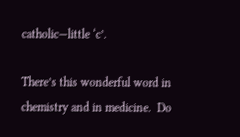catholic—little ‘c’.

There’s this wonderful word in chemistry and in medicine.  Do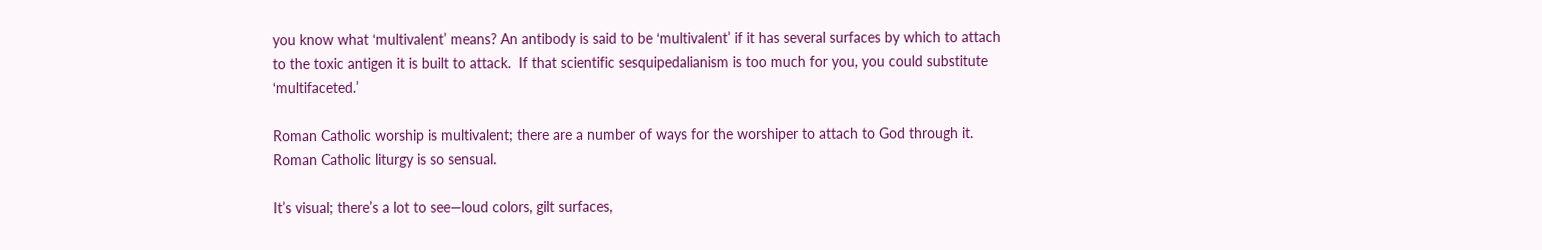you know what ‘multivalent’ means? An antibody is said to be ‘multivalent’ if it has several surfaces by which to attach to the toxic antigen it is built to attack.  If that scientific sesquipedalianism is too much for you, you could substitute ‘multifaceted.’

Roman Catholic worship is multivalent; there are a number of ways for the worshiper to attach to God through it.  Roman Catholic liturgy is so sensual.

It’s visual; there’s a lot to see—loud colors, gilt surfaces,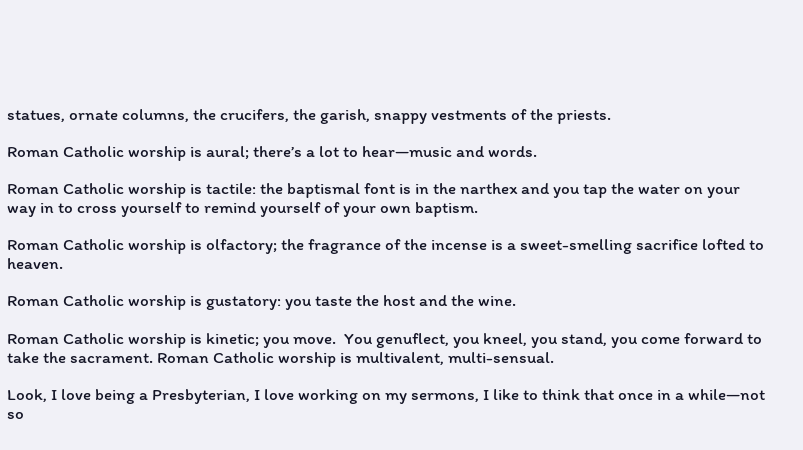statues, ornate columns, the crucifers, the garish, snappy vestments of the priests.

Roman Catholic worship is aural; there’s a lot to hear—music and words.

Roman Catholic worship is tactile: the baptismal font is in the narthex and you tap the water on your way in to cross yourself to remind yourself of your own baptism.

Roman Catholic worship is olfactory; the fragrance of the incense is a sweet-smelling sacrifice lofted to heaven.

Roman Catholic worship is gustatory: you taste the host and the wine.

Roman Catholic worship is kinetic; you move.  You genuflect, you kneel, you stand, you come forward to take the sacrament. Roman Catholic worship is multivalent, multi-sensual.

Look, I love being a Presbyterian, I love working on my sermons, I like to think that once in a while—not so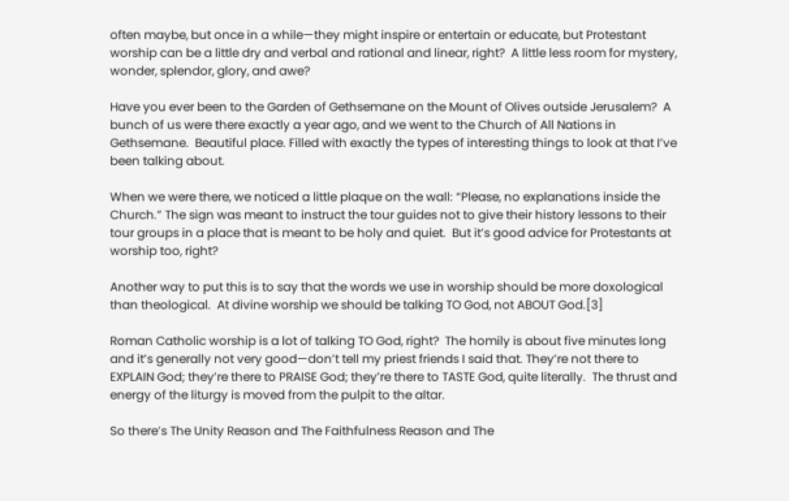often maybe, but once in a while—they might inspire or entertain or educate, but Protestant worship can be a little dry and verbal and rational and linear, right?  A little less room for mystery, wonder, splendor, glory, and awe?

Have you ever been to the Garden of Gethsemane on the Mount of Olives outside Jerusalem?  A bunch of us were there exactly a year ago, and we went to the Church of All Nations in Gethsemane.  Beautiful place. Filled with exactly the types of interesting things to look at that I’ve been talking about.

When we were there, we noticed a little plaque on the wall: “Please, no explanations inside the Church.” The sign was meant to instruct the tour guides not to give their history lessons to their tour groups in a place that is meant to be holy and quiet.  But it’s good advice for Protestants at worship too, right?

Another way to put this is to say that the words we use in worship should be more doxological than theological.  At divine worship we should be talking TO God, not ABOUT God.[3]

Roman Catholic worship is a lot of talking TO God, right?  The homily is about five minutes long and it’s generally not very good—don’t tell my priest friends I said that. They’re not there to EXPLAIN God; they’re there to PRAISE God; they’re there to TASTE God, quite literally.  The thrust and energy of the liturgy is moved from the pulpit to the altar.

So there’s The Unity Reason and The Faithfulness Reason and The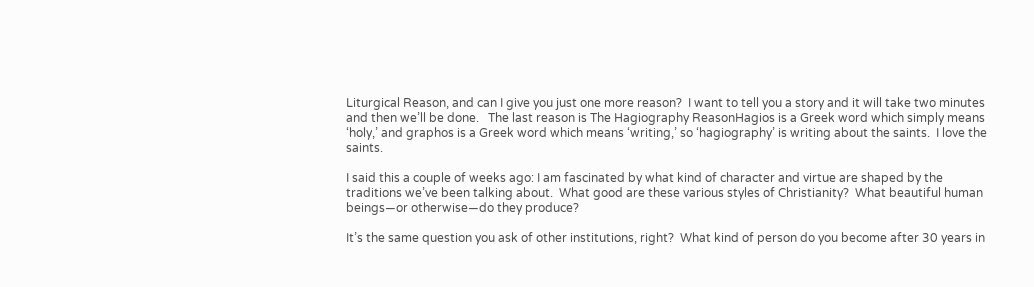Liturgical Reason, and can I give you just one more reason?  I want to tell you a story and it will take two minutes and then we’ll be done.   The last reason is The Hagiography ReasonHagios is a Greek word which simply means ‘holy,’ and graphos is a Greek word which means ‘writing,’ so ‘hagiography’ is writing about the saints.  I love the saints.

I said this a couple of weeks ago: I am fascinated by what kind of character and virtue are shaped by the traditions we’ve been talking about.  What good are these various styles of Christianity?  What beautiful human beings—or otherwise—do they produce?

It’s the same question you ask of other institutions, right?  What kind of person do you become after 30 years in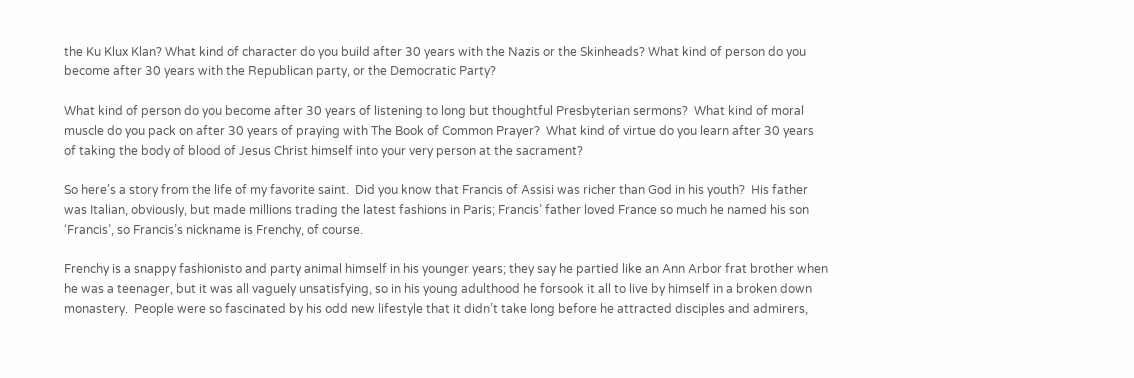the Ku Klux Klan? What kind of character do you build after 30 years with the Nazis or the Skinheads? What kind of person do you become after 30 years with the Republican party, or the Democratic Party?

What kind of person do you become after 30 years of listening to long but thoughtful Presbyterian sermons?  What kind of moral muscle do you pack on after 30 years of praying with The Book of Common Prayer?  What kind of virtue do you learn after 30 years of taking the body of blood of Jesus Christ himself into your very person at the sacrament?

So here’s a story from the life of my favorite saint.  Did you know that Francis of Assisi was richer than God in his youth?  His father was Italian, obviously, but made millions trading the latest fashions in Paris; Francis’ father loved France so much he named his son ‘Francis’, so Francis’s nickname is Frenchy, of course.

Frenchy is a snappy fashionisto and party animal himself in his younger years; they say he partied like an Ann Arbor frat brother when he was a teenager, but it was all vaguely unsatisfying, so in his young adulthood he forsook it all to live by himself in a broken down monastery.  People were so fascinated by his odd new lifestyle that it didn’t take long before he attracted disciples and admirers,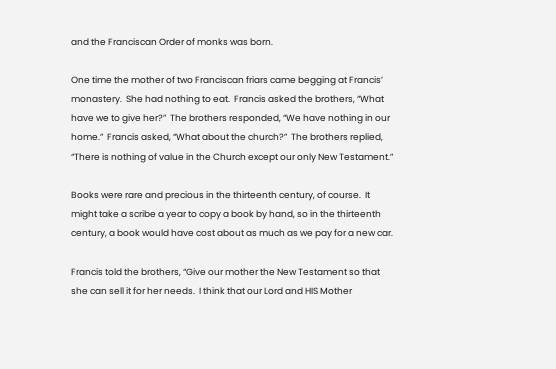and the Franciscan Order of monks was born.

One time the mother of two Franciscan friars came begging at Francis’ monastery.  She had nothing to eat.  Francis asked the brothers, “What have we to give her?”  The brothers responded, “We have nothing in our home.”  Francis asked, “What about the church?”  The brothers replied, “There is nothing of value in the Church except our only New Testament.”

Books were rare and precious in the thirteenth century, of course.  It might take a scribe a year to copy a book by hand, so in the thirteenth century, a book would have cost about as much as we pay for a new car.

Francis told the brothers, “Give our mother the New Testament so that she can sell it for her needs.  I think that our Lord and HIS Mother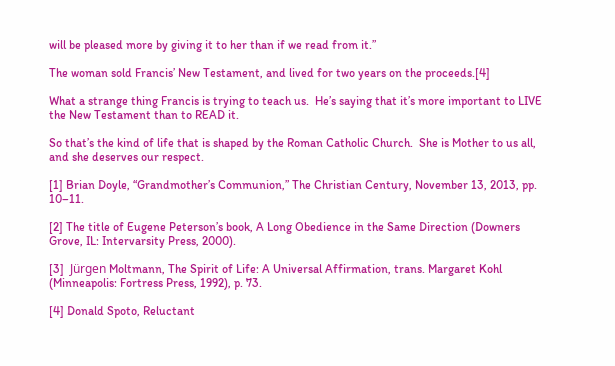will be pleased more by giving it to her than if we read from it.”

The woman sold Francis’ New Testament, and lived for two years on the proceeds.[4]

What a strange thing Francis is trying to teach us.  He’s saying that it’s more important to LIVE the New Testament than to READ it.

So that’s the kind of life that is shaped by the Roman Catholic Church.  She is Mother to us all, and she deserves our respect.

[1] Brian Doyle, “Grandmother’s Communion,” The Christian Century, November 13, 2013, pp.  10–11.

[2] The title of Eugene Peterson’s book, A Long Obedience in the Same Direction (Downers Grove, IL: Intervarsity Press, 2000).

[3]  Jürgen Moltmann, The Spirit of Life: A Universal Affirmation, trans. Margaret Kohl (Minneapolis: Fortress Press, 1992), p. 73.

[4] Donald Spoto, Reluctant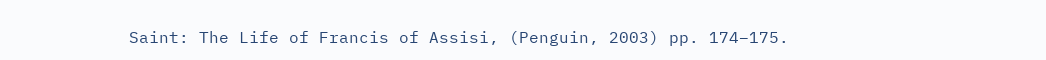Saint: The Life of Francis of Assisi, (Penguin, 2003) pp. 174–175.